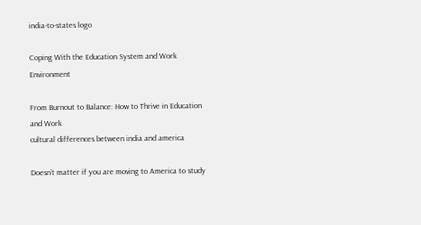india-to-states logo

Coping With the Education System and Work Environment

From Burnout to Balance: How to Thrive in Education and Work
cultural differences between india and america

Doesn’t matter if you are moving to America to study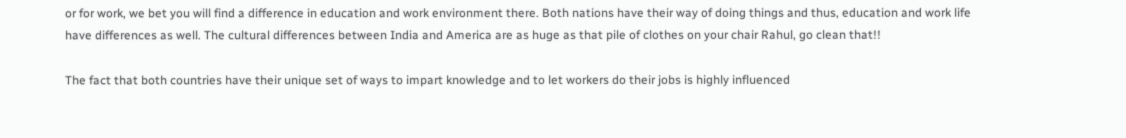or for work, we bet you will find a difference in education and work environment there. Both nations have their way of doing things and thus, education and work life have differences as well. The cultural differences between India and America are as huge as that pile of clothes on your chair Rahul, go clean that!!

The fact that both countries have their unique set of ways to impart knowledge and to let workers do their jobs is highly influenced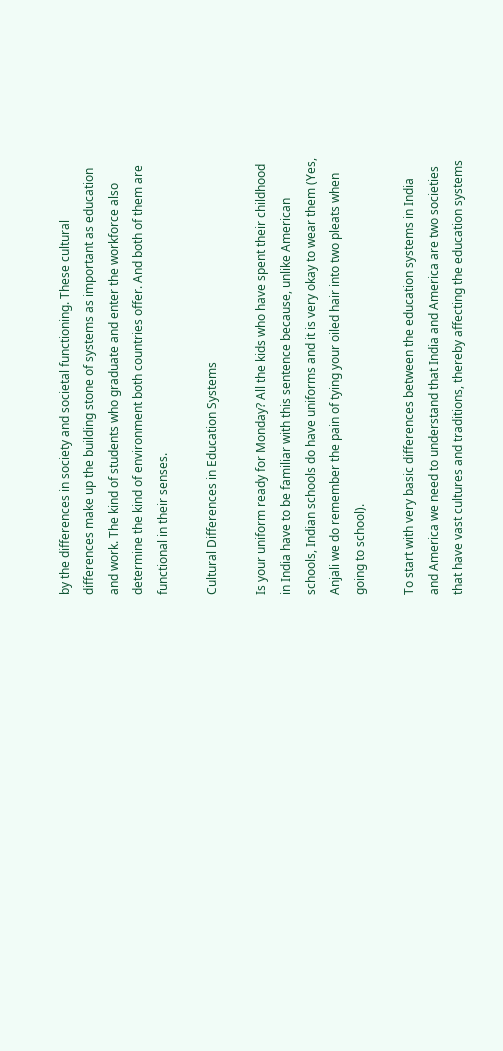by the differences in society and societal functioning. These cultural differences make up the building stone of systems as important as education and work. The kind of students who graduate and enter the workforce also determine the kind of environment both countries offer. And both of them are functional in their senses.

Cultural Differences in Education Systems

Is your uniform ready for Monday? All the kids who have spent their childhood in India have to be familiar with this sentence because, unlike American schools, Indian schools do have uniforms and it is very okay to wear them (Yes, Anjali we do remember the pain of tying your oiled hair into two pleats when going to school).

To start with very basic differences between the education systems in India and America we need to understand that India and America are two societies that have vast cultures and traditions, thereby affecting the education systems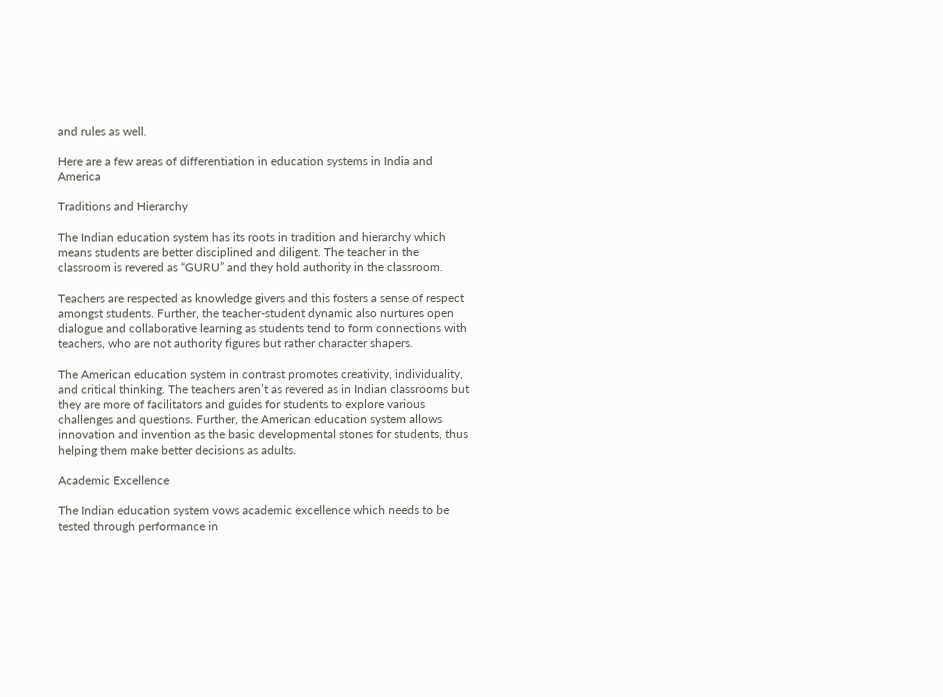and rules as well.

Here are a few areas of differentiation in education systems in India and America

Traditions and Hierarchy

The Indian education system has its roots in tradition and hierarchy which means students are better disciplined and diligent. The teacher in the classroom is revered as “GURU” and they hold authority in the classroom.

Teachers are respected as knowledge givers and this fosters a sense of respect amongst students. Further, the teacher-student dynamic also nurtures open dialogue and collaborative learning as students tend to form connections with teachers, who are not authority figures but rather character shapers.

The American education system in contrast promotes creativity, individuality, and critical thinking. The teachers aren’t as revered as in Indian classrooms but they are more of facilitators and guides for students to explore various challenges and questions. Further, the American education system allows innovation and invention as the basic developmental stones for students, thus helping them make better decisions as adults.

Academic Excellence

The Indian education system vows academic excellence which needs to be tested through performance in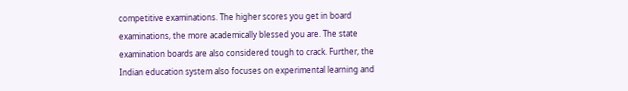competitive examinations. The higher scores you get in board examinations, the more academically blessed you are. The state examination boards are also considered tough to crack. Further, the Indian education system also focuses on experimental learning and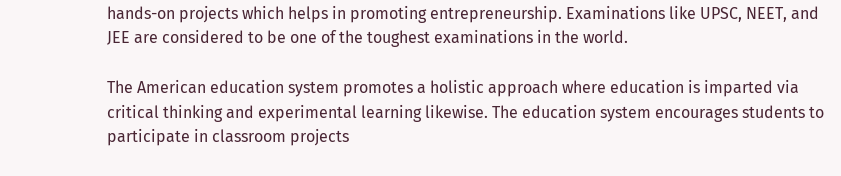hands-on projects which helps in promoting entrepreneurship. Examinations like UPSC, NEET, and JEE are considered to be one of the toughest examinations in the world.

The American education system promotes a holistic approach where education is imparted via critical thinking and experimental learning likewise. The education system encourages students to participate in classroom projects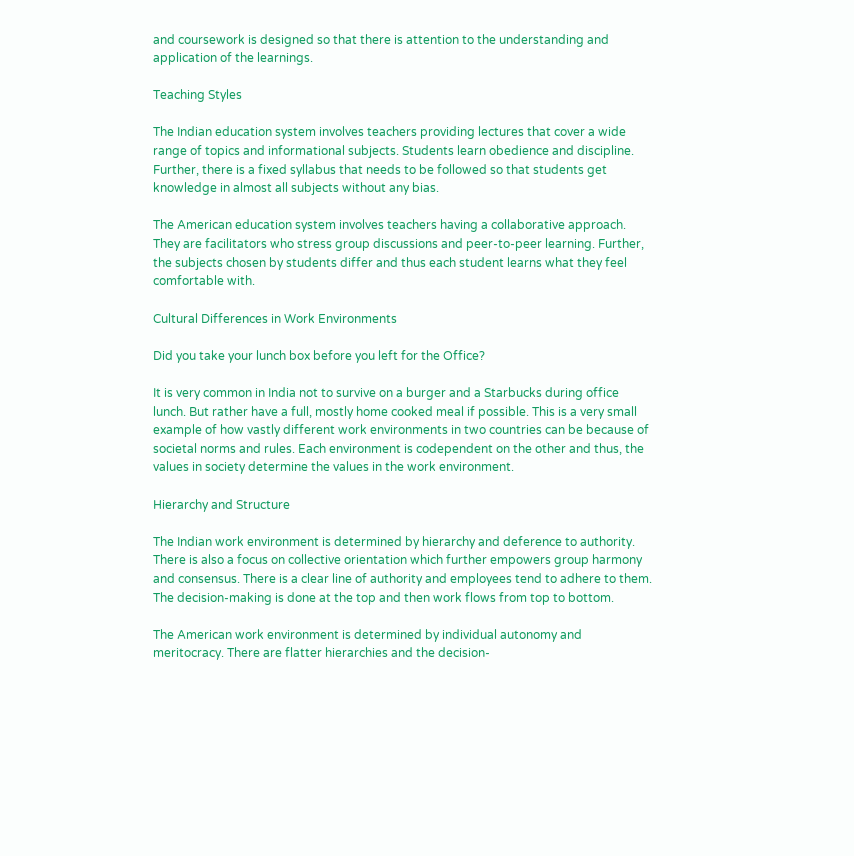and coursework is designed so that there is attention to the understanding and application of the learnings.

Teaching Styles

The Indian education system involves teachers providing lectures that cover a wide range of topics and informational subjects. Students learn obedience and discipline. Further, there is a fixed syllabus that needs to be followed so that students get knowledge in almost all subjects without any bias.

The American education system involves teachers having a collaborative approach. They are facilitators who stress group discussions and peer-to-peer learning. Further, the subjects chosen by students differ and thus each student learns what they feel comfortable with.

Cultural Differences in Work Environments

Did you take your lunch box before you left for the Office?

It is very common in India not to survive on a burger and a Starbucks during office lunch. But rather have a full, mostly home cooked meal if possible. This is a very small example of how vastly different work environments in two countries can be because of societal norms and rules. Each environment is codependent on the other and thus, the values in society determine the values in the work environment.

Hierarchy and Structure

The Indian work environment is determined by hierarchy and deference to authority. There is also a focus on collective orientation which further empowers group harmony and consensus. There is a clear line of authority and employees tend to adhere to them. The decision-making is done at the top and then work flows from top to bottom.

The American work environment is determined by individual autonomy and meritocracy. There are flatter hierarchies and the decision-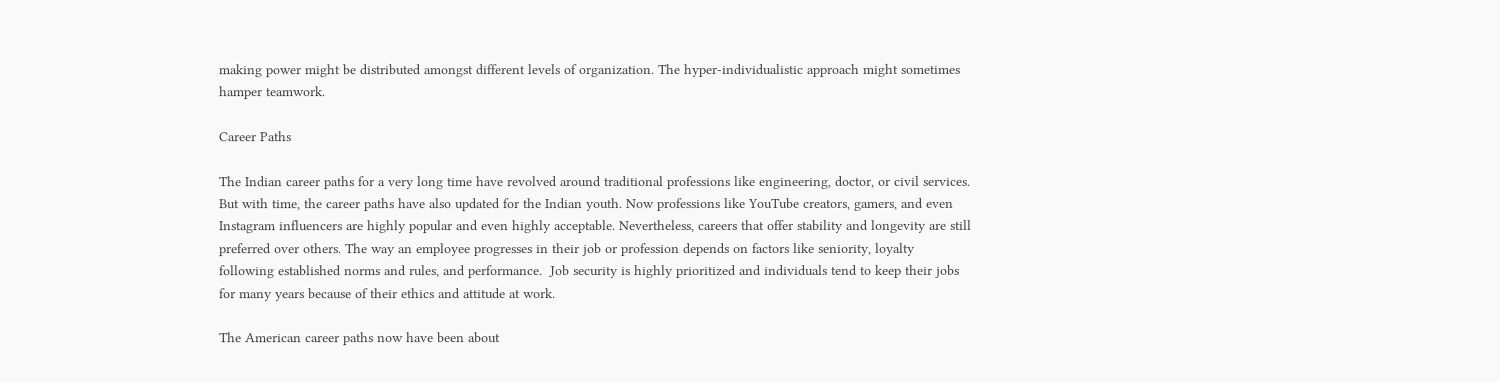making power might be distributed amongst different levels of organization. The hyper-individualistic approach might sometimes hamper teamwork.

Career Paths

The Indian career paths for a very long time have revolved around traditional professions like engineering, doctor, or civil services. But with time, the career paths have also updated for the Indian youth. Now professions like YouTube creators, gamers, and even Instagram influencers are highly popular and even highly acceptable. Nevertheless, careers that offer stability and longevity are still preferred over others. The way an employee progresses in their job or profession depends on factors like seniority, loyalty following established norms and rules, and performance.  Job security is highly prioritized and individuals tend to keep their jobs for many years because of their ethics and attitude at work.

The American career paths now have been about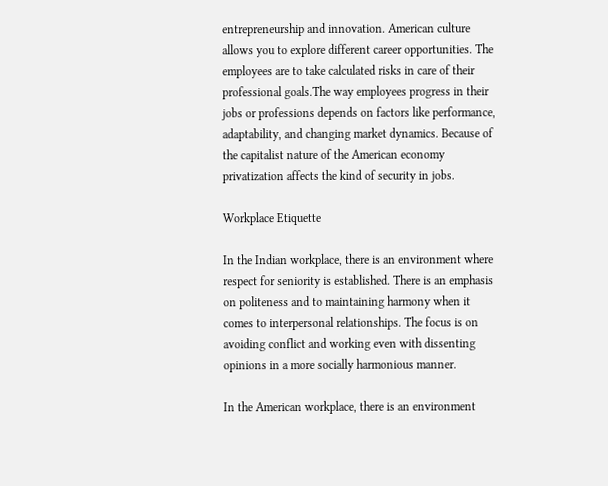entrepreneurship and innovation. American culture allows you to explore different career opportunities. The employees are to take calculated risks in care of their professional goals.The way employees progress in their jobs or professions depends on factors like performance, adaptability, and changing market dynamics. Because of the capitalist nature of the American economy privatization affects the kind of security in jobs.

Workplace Etiquette

In the Indian workplace, there is an environment where respect for seniority is established. There is an emphasis on politeness and to maintaining harmony when it comes to interpersonal relationships. The focus is on avoiding conflict and working even with dissenting opinions in a more socially harmonious manner.

In the American workplace, there is an environment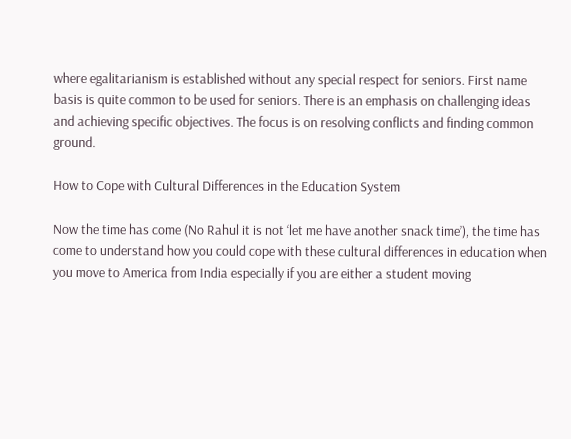where egalitarianism is established without any special respect for seniors. First name basis is quite common to be used for seniors. There is an emphasis on challenging ideas and achieving specific objectives. The focus is on resolving conflicts and finding common ground.

How to Cope with Cultural Differences in the Education System

Now the time has come (No Rahul it is not ‘let me have another snack time’), the time has come to understand how you could cope with these cultural differences in education when you move to America from India especially if you are either a student moving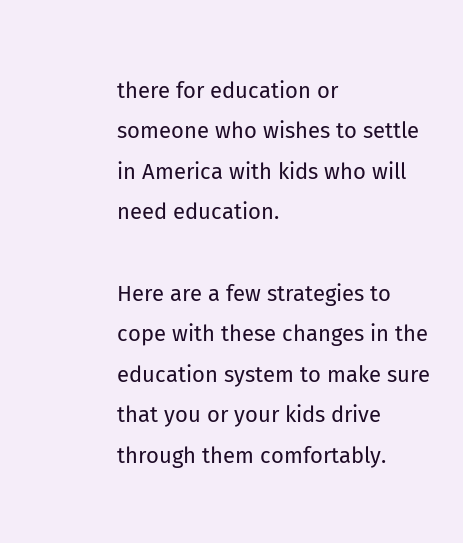there for education or someone who wishes to settle in America with kids who will need education.

Here are a few strategies to cope with these changes in the education system to make sure that you or your kids drive through them comfortably.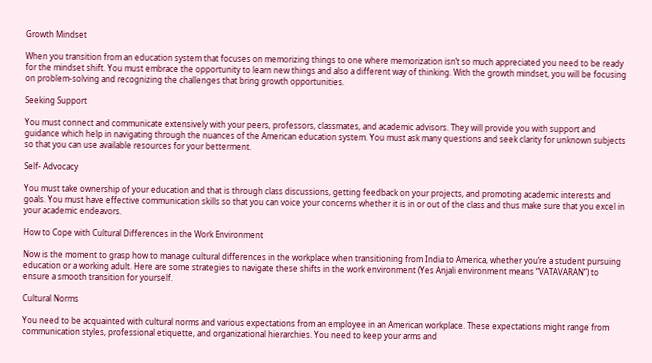Growth Mindset

When you transition from an education system that focuses on memorizing things to one where memorization isn’t so much appreciated you need to be ready for the mindset shift. You must embrace the opportunity to learn new things and also a different way of thinking. With the growth mindset, you will be focusing on problem-solving and recognizing the challenges that bring growth opportunities.

Seeking Support

You must connect and communicate extensively with your peers, professors, classmates, and academic advisors. They will provide you with support and guidance which help in navigating through the nuances of the American education system. You must ask many questions and seek clarity for unknown subjects so that you can use available resources for your betterment.

Self- Advocacy

You must take ownership of your education and that is through class discussions, getting feedback on your projects, and promoting academic interests and goals. You must have effective communication skills so that you can voice your concerns whether it is in or out of the class and thus make sure that you excel in your academic endeavors.

How to Cope with Cultural Differences in the Work Environment

Now is the moment to grasp how to manage cultural differences in the workplace when transitioning from India to America, whether you’re a student pursuing education or a working adult. Here are some strategies to navigate these shifts in the work environment (Yes Anjali environment means “VATAVARAN”) to ensure a smooth transition for yourself.

Cultural Norms

You need to be acquainted with cultural norms and various expectations from an employee in an American workplace. These expectations might range from communication styles, professional etiquette, and organizational hierarchies. You need to keep your arms and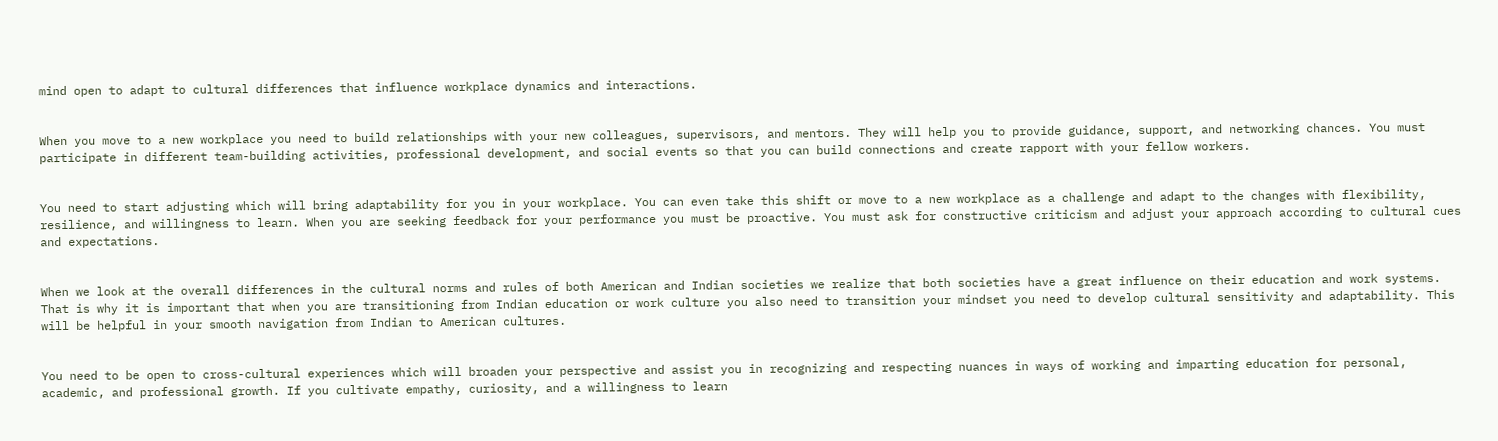mind open to adapt to cultural differences that influence workplace dynamics and interactions.


When you move to a new workplace you need to build relationships with your new colleagues, supervisors, and mentors. They will help you to provide guidance, support, and networking chances. You must participate in different team-building activities, professional development, and social events so that you can build connections and create rapport with your fellow workers.


You need to start adjusting which will bring adaptability for you in your workplace. You can even take this shift or move to a new workplace as a challenge and adapt to the changes with flexibility, resilience, and willingness to learn. When you are seeking feedback for your performance you must be proactive. You must ask for constructive criticism and adjust your approach according to cultural cues and expectations.


When we look at the overall differences in the cultural norms and rules of both American and Indian societies we realize that both societies have a great influence on their education and work systems. That is why it is important that when you are transitioning from Indian education or work culture you also need to transition your mindset you need to develop cultural sensitivity and adaptability. This will be helpful in your smooth navigation from Indian to American cultures.


You need to be open to cross-cultural experiences which will broaden your perspective and assist you in recognizing and respecting nuances in ways of working and imparting education for personal, academic, and professional growth. If you cultivate empathy, curiosity, and a willingness to learn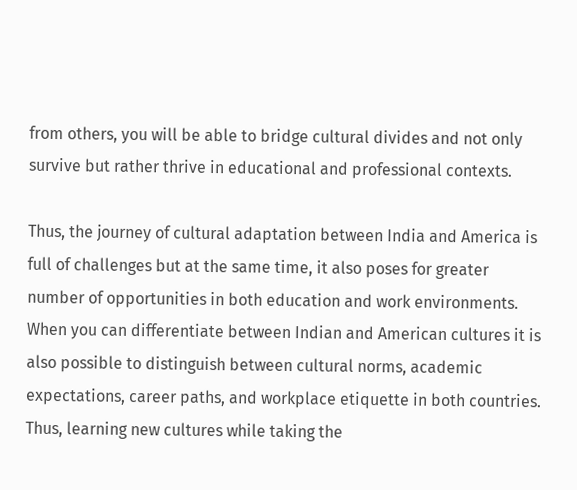from others, you will be able to bridge cultural divides and not only survive but rather thrive in educational and professional contexts.

Thus, the journey of cultural adaptation between India and America is full of challenges but at the same time, it also poses for greater number of opportunities in both education and work environments. When you can differentiate between Indian and American cultures it is also possible to distinguish between cultural norms, academic expectations, career paths, and workplace etiquette in both countries. Thus, learning new cultures while taking the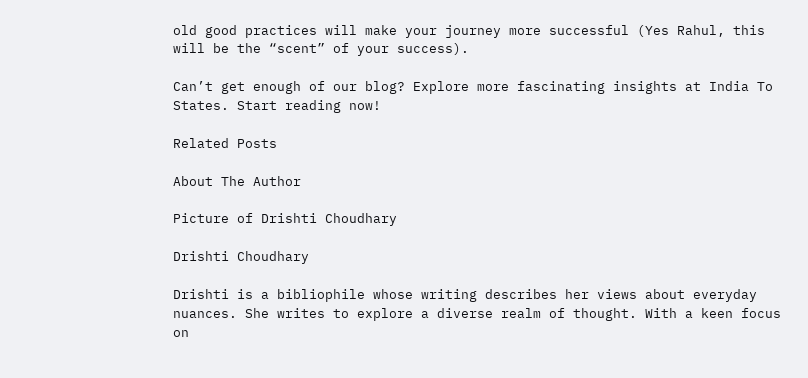old good practices will make your journey more successful (Yes Rahul, this will be the “scent” of your success).

Can’t get enough of our blog? Explore more fascinating insights at India To States. Start reading now!

Related Posts

About The Author

Picture of Drishti Choudhary

Drishti Choudhary

Drishti is a bibliophile whose writing describes her views about everyday nuances. She writes to explore a diverse realm of thought. With a keen focus on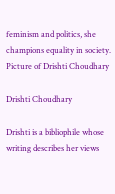feminism and politics, she champions equality in society.
Picture of Drishti Choudhary

Drishti Choudhary

Drishti is a bibliophile whose writing describes her views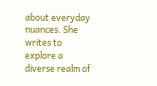about everyday nuances. She writes to explore a diverse realm of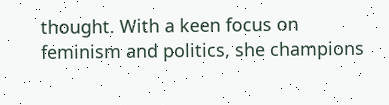thought. With a keen focus on feminism and politics, she champions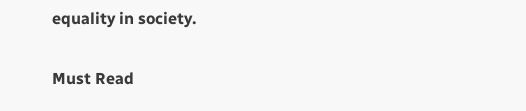equality in society.

Must Read